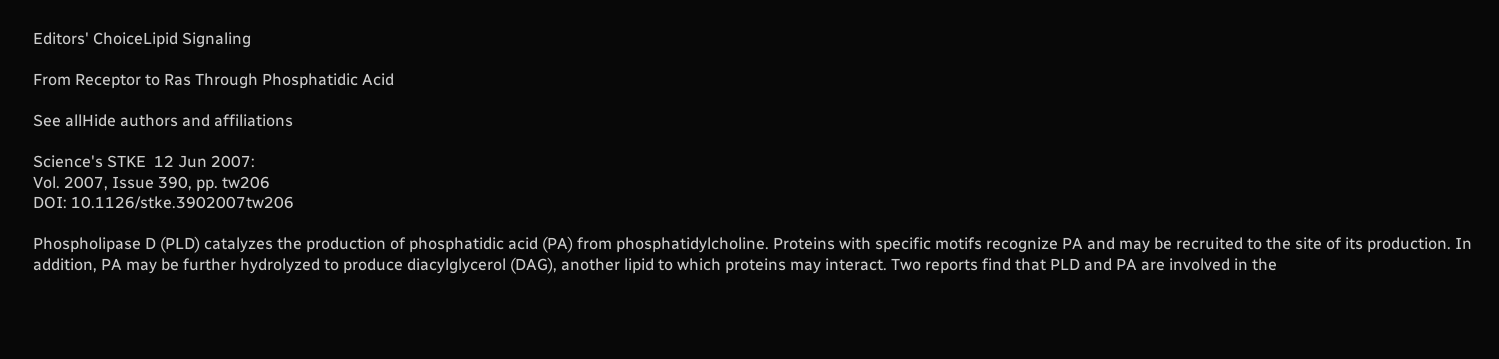Editors' ChoiceLipid Signaling

From Receptor to Ras Through Phosphatidic Acid

See allHide authors and affiliations

Science's STKE  12 Jun 2007:
Vol. 2007, Issue 390, pp. tw206
DOI: 10.1126/stke.3902007tw206

Phospholipase D (PLD) catalyzes the production of phosphatidic acid (PA) from phosphatidylcholine. Proteins with specific motifs recognize PA and may be recruited to the site of its production. In addition, PA may be further hydrolyzed to produce diacylglycerol (DAG), another lipid to which proteins may interact. Two reports find that PLD and PA are involved in the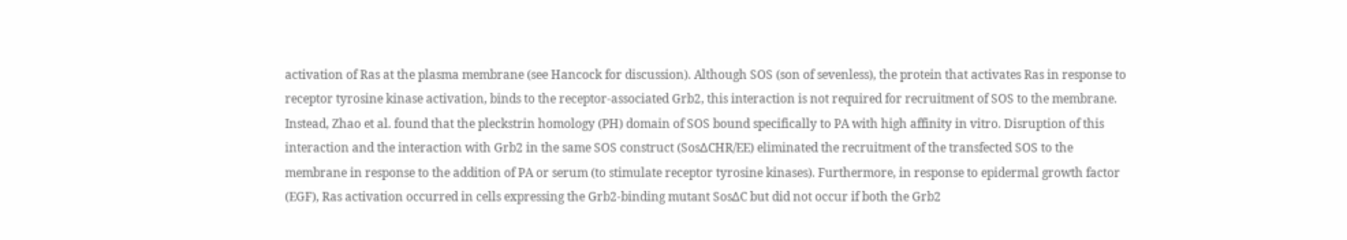activation of Ras at the plasma membrane (see Hancock for discussion). Although SOS (son of sevenless), the protein that activates Ras in response to receptor tyrosine kinase activation, binds to the receptor-associated Grb2, this interaction is not required for recruitment of SOS to the membrane. Instead, Zhao et al. found that the pleckstrin homology (PH) domain of SOS bound specifically to PA with high affinity in vitro. Disruption of this interaction and the interaction with Grb2 in the same SOS construct (SosΔCHR/EE) eliminated the recruitment of the transfected SOS to the membrane in response to the addition of PA or serum (to stimulate receptor tyrosine kinases). Furthermore, in response to epidermal growth factor (EGF), Ras activation occurred in cells expressing the Grb2-binding mutant SosΔC but did not occur if both the Grb2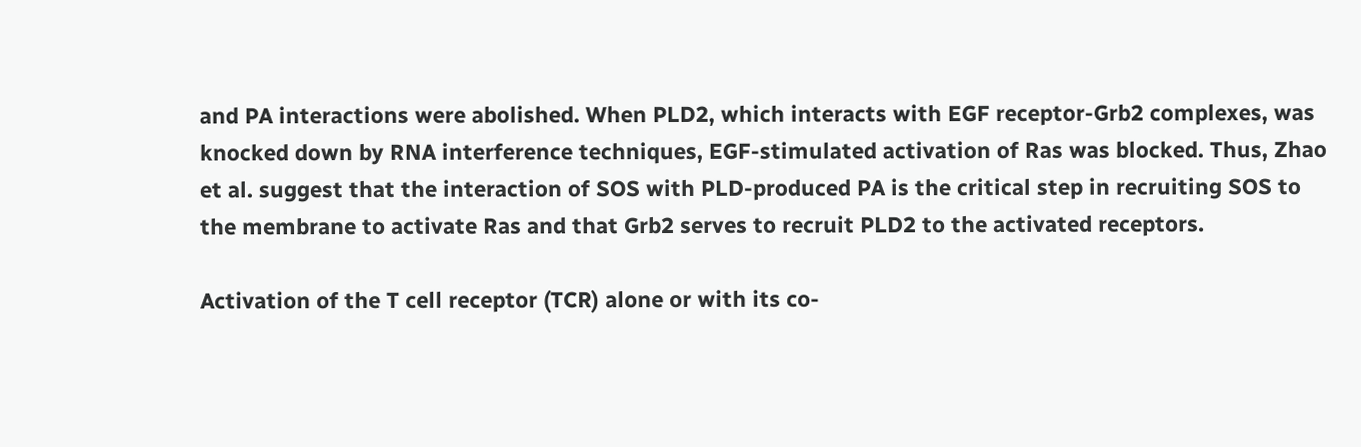and PA interactions were abolished. When PLD2, which interacts with EGF receptor-Grb2 complexes, was knocked down by RNA interference techniques, EGF-stimulated activation of Ras was blocked. Thus, Zhao et al. suggest that the interaction of SOS with PLD-produced PA is the critical step in recruiting SOS to the membrane to activate Ras and that Grb2 serves to recruit PLD2 to the activated receptors.

Activation of the T cell receptor (TCR) alone or with its co-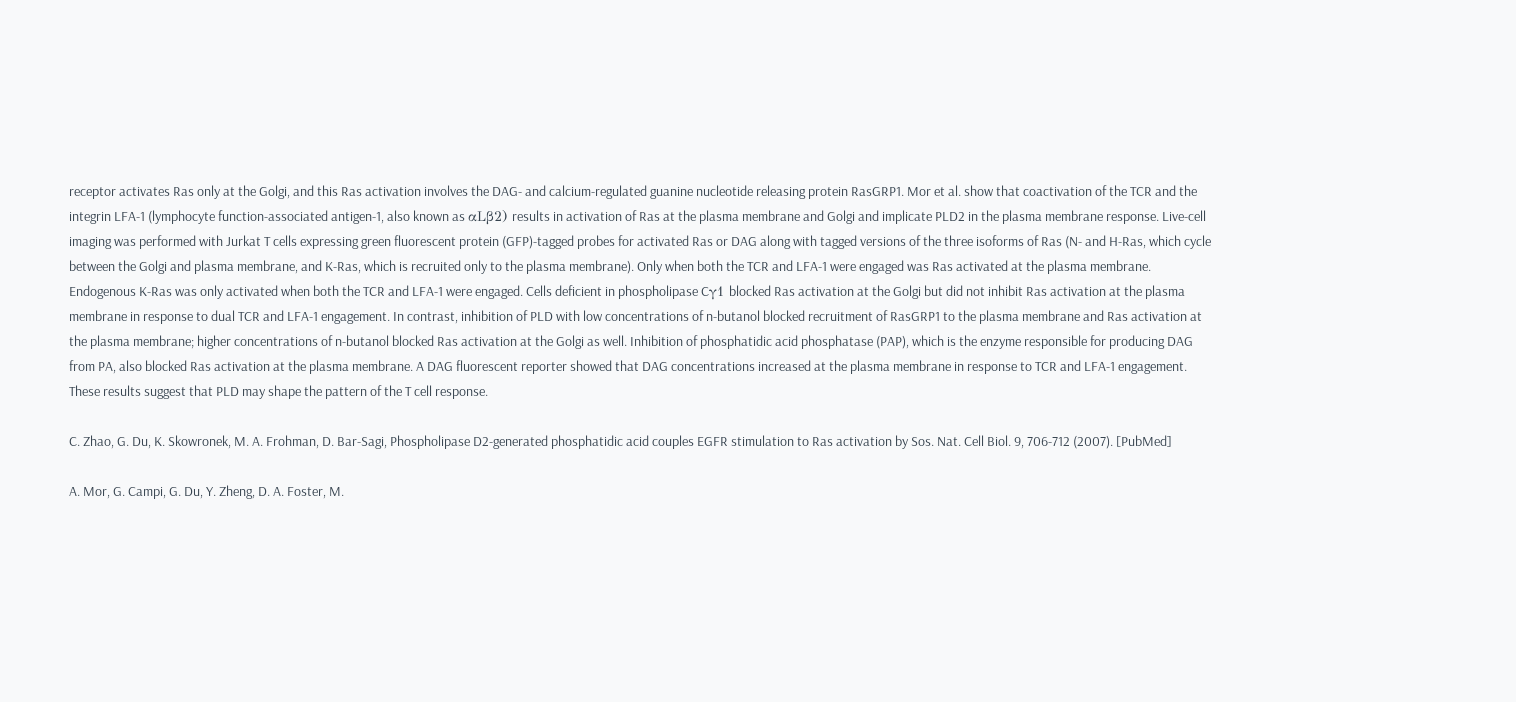receptor activates Ras only at the Golgi, and this Ras activation involves the DAG- and calcium-regulated guanine nucleotide releasing protein RasGRP1. Mor et al. show that coactivation of the TCR and the integrin LFA-1 (lymphocyte function-associated antigen-1, also known as αLβ2) results in activation of Ras at the plasma membrane and Golgi and implicate PLD2 in the plasma membrane response. Live-cell imaging was performed with Jurkat T cells expressing green fluorescent protein (GFP)-tagged probes for activated Ras or DAG along with tagged versions of the three isoforms of Ras (N- and H-Ras, which cycle between the Golgi and plasma membrane, and K-Ras, which is recruited only to the plasma membrane). Only when both the TCR and LFA-1 were engaged was Ras activated at the plasma membrane. Endogenous K-Ras was only activated when both the TCR and LFA-1 were engaged. Cells deficient in phospholipase Cγ1 blocked Ras activation at the Golgi but did not inhibit Ras activation at the plasma membrane in response to dual TCR and LFA-1 engagement. In contrast, inhibition of PLD with low concentrations of n-butanol blocked recruitment of RasGRP1 to the plasma membrane and Ras activation at the plasma membrane; higher concentrations of n-butanol blocked Ras activation at the Golgi as well. Inhibition of phosphatidic acid phosphatase (PAP), which is the enzyme responsible for producing DAG from PA, also blocked Ras activation at the plasma membrane. A DAG fluorescent reporter showed that DAG concentrations increased at the plasma membrane in response to TCR and LFA-1 engagement. These results suggest that PLD may shape the pattern of the T cell response.

C. Zhao, G. Du, K. Skowronek, M. A. Frohman, D. Bar-Sagi, Phospholipase D2-generated phosphatidic acid couples EGFR stimulation to Ras activation by Sos. Nat. Cell Biol. 9, 706-712 (2007). [PubMed]

A. Mor, G. Campi, G. Du, Y. Zheng, D. A. Foster, M.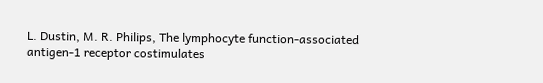L. Dustin, M. R. Philips, The lymphocyte function-associated antigen-1 receptor costimulates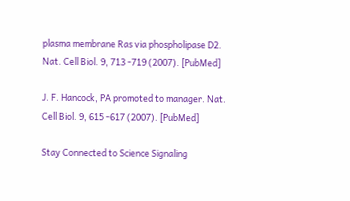plasma membrane Ras via phospholipase D2. Nat. Cell Biol. 9, 713 -719 (2007). [PubMed]

J. F. Hancock, PA promoted to manager. Nat. Cell Biol. 9, 615 -617 (2007). [PubMed]

Stay Connected to Science Signaling